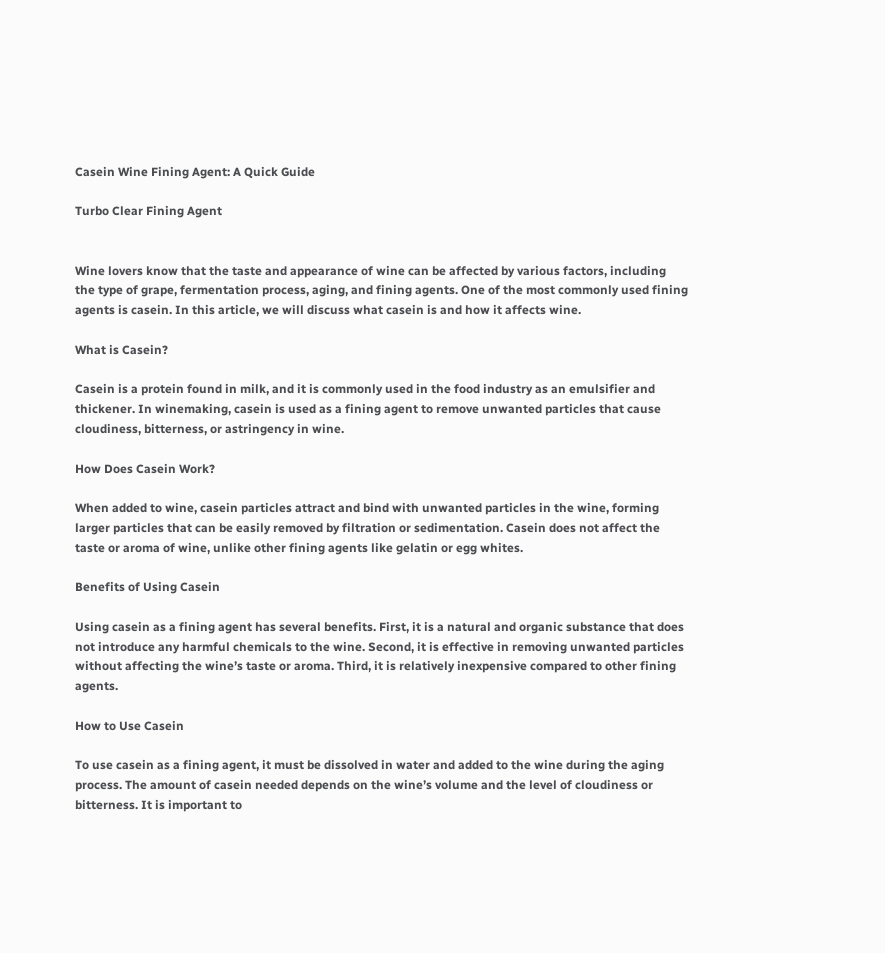Casein Wine Fining Agent: A Quick Guide

Turbo Clear Fining Agent


Wine lovers know that the taste and appearance of wine can be affected by various factors, including the type of grape, fermentation process, aging, and fining agents. One of the most commonly used fining agents is casein. In this article, we will discuss what casein is and how it affects wine.

What is Casein?

Casein is a protein found in milk, and it is commonly used in the food industry as an emulsifier and thickener. In winemaking, casein is used as a fining agent to remove unwanted particles that cause cloudiness, bitterness, or astringency in wine.

How Does Casein Work?

When added to wine, casein particles attract and bind with unwanted particles in the wine, forming larger particles that can be easily removed by filtration or sedimentation. Casein does not affect the taste or aroma of wine, unlike other fining agents like gelatin or egg whites.

Benefits of Using Casein

Using casein as a fining agent has several benefits. First, it is a natural and organic substance that does not introduce any harmful chemicals to the wine. Second, it is effective in removing unwanted particles without affecting the wine’s taste or aroma. Third, it is relatively inexpensive compared to other fining agents.

How to Use Casein

To use casein as a fining agent, it must be dissolved in water and added to the wine during the aging process. The amount of casein needed depends on the wine’s volume and the level of cloudiness or bitterness. It is important to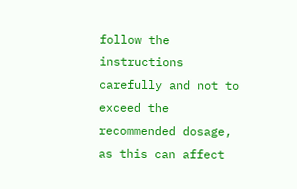follow the instructions carefully and not to exceed the recommended dosage, as this can affect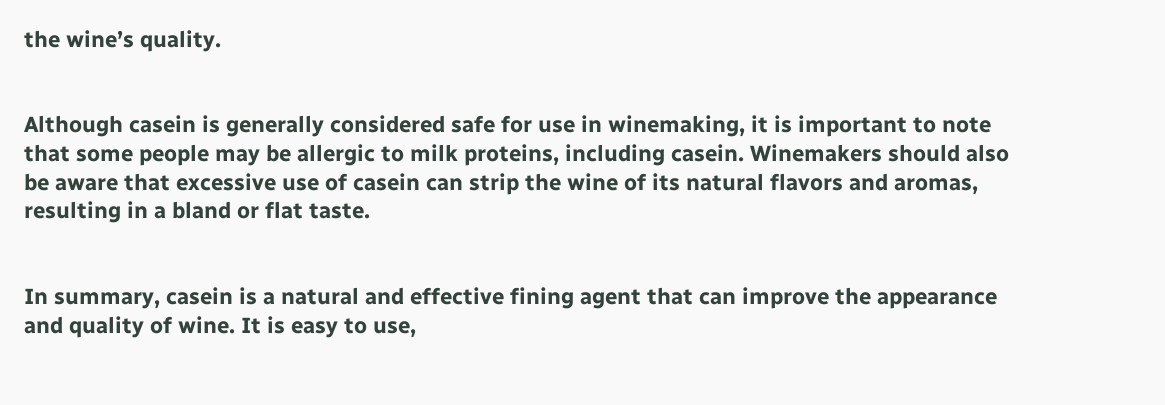the wine’s quality.


Although casein is generally considered safe for use in winemaking, it is important to note that some people may be allergic to milk proteins, including casein. Winemakers should also be aware that excessive use of casein can strip the wine of its natural flavors and aromas, resulting in a bland or flat taste.


In summary, casein is a natural and effective fining agent that can improve the appearance and quality of wine. It is easy to use,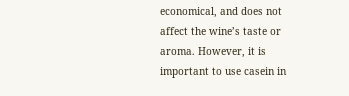economical, and does not affect the wine’s taste or aroma. However, it is important to use casein in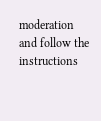moderation and follow the instructions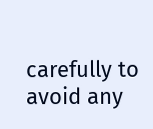carefully to avoid any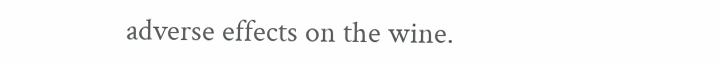adverse effects on the wine.